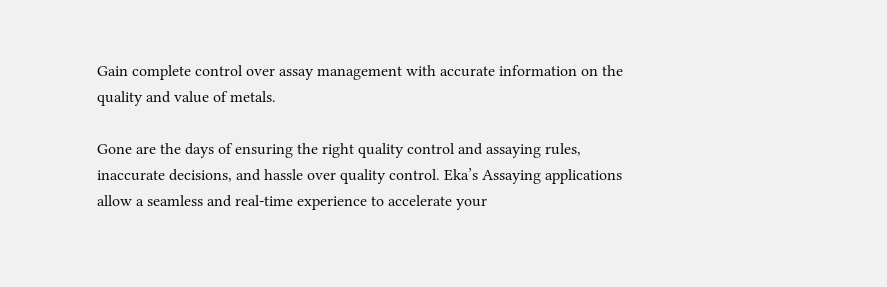Gain complete control over assay management with accurate information on the quality and value of metals.

Gone are the days of ensuring the right quality control and assaying rules, inaccurate decisions, and hassle over quality control. Eka’s Assaying applications allow a seamless and real-time experience to accelerate your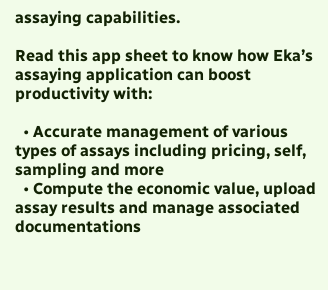assaying capabilities.

Read this app sheet to know how Eka’s assaying application can boost productivity with:

  • Accurate management of various types of assays including pricing, self, sampling and more
  • Compute the economic value, upload assay results and manage associated documentations